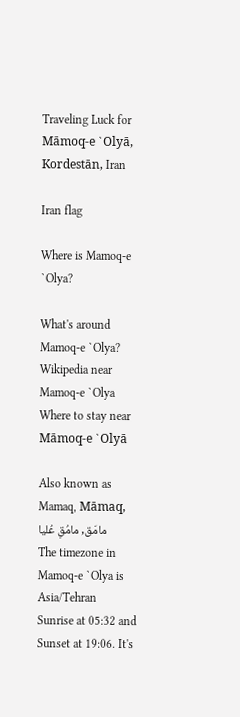Traveling Luck for Māmoq-e `Olyā, Kordestān, Iran

Iran flag

Where is Mamoq-e `Olya?

What's around Mamoq-e `Olya?
Wikipedia near Mamoq-e `Olya
Where to stay near Māmoq-e `Olyā

Also known as Mamaq, Māmaq, مامَق, مامُقِ عُليا
The timezone in Mamoq-e `Olya is Asia/Tehran
Sunrise at 05:32 and Sunset at 19:06. It's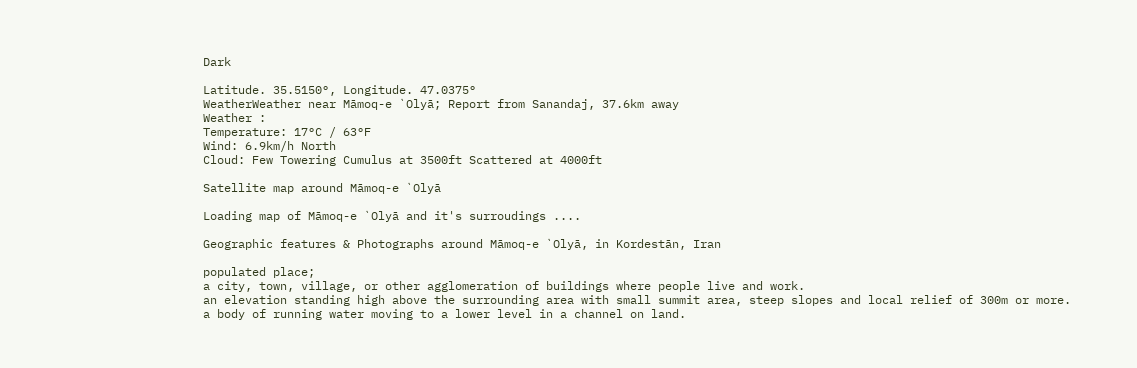Dark

Latitude. 35.5150°, Longitude. 47.0375°
WeatherWeather near Māmoq-e `Olyā; Report from Sanandaj, 37.6km away
Weather :
Temperature: 17°C / 63°F
Wind: 6.9km/h North
Cloud: Few Towering Cumulus at 3500ft Scattered at 4000ft

Satellite map around Māmoq-e `Olyā

Loading map of Māmoq-e `Olyā and it's surroudings ....

Geographic features & Photographs around Māmoq-e `Olyā, in Kordestān, Iran

populated place;
a city, town, village, or other agglomeration of buildings where people live and work.
an elevation standing high above the surrounding area with small summit area, steep slopes and local relief of 300m or more.
a body of running water moving to a lower level in a channel on land.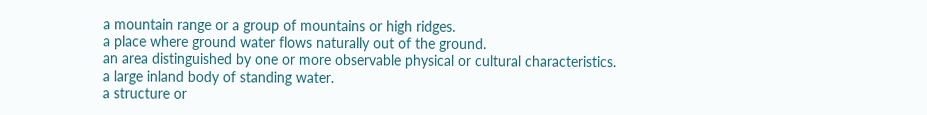a mountain range or a group of mountains or high ridges.
a place where ground water flows naturally out of the ground.
an area distinguished by one or more observable physical or cultural characteristics.
a large inland body of standing water.
a structure or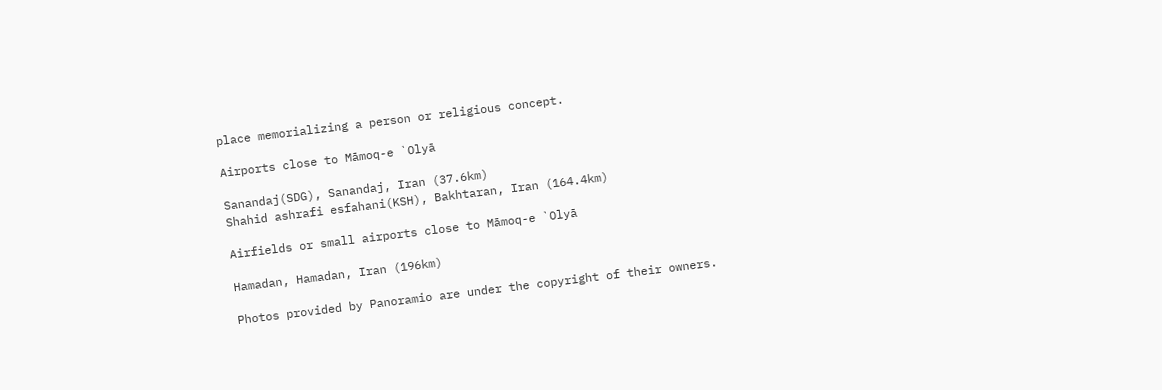place memorializing a person or religious concept.

Airports close to Māmoq-e `Olyā

Sanandaj(SDG), Sanandaj, Iran (37.6km)
Shahid ashrafi esfahani(KSH), Bakhtaran, Iran (164.4km)

Airfields or small airports close to Māmoq-e `Olyā

Hamadan, Hamadan, Iran (196km)

Photos provided by Panoramio are under the copyright of their owners.